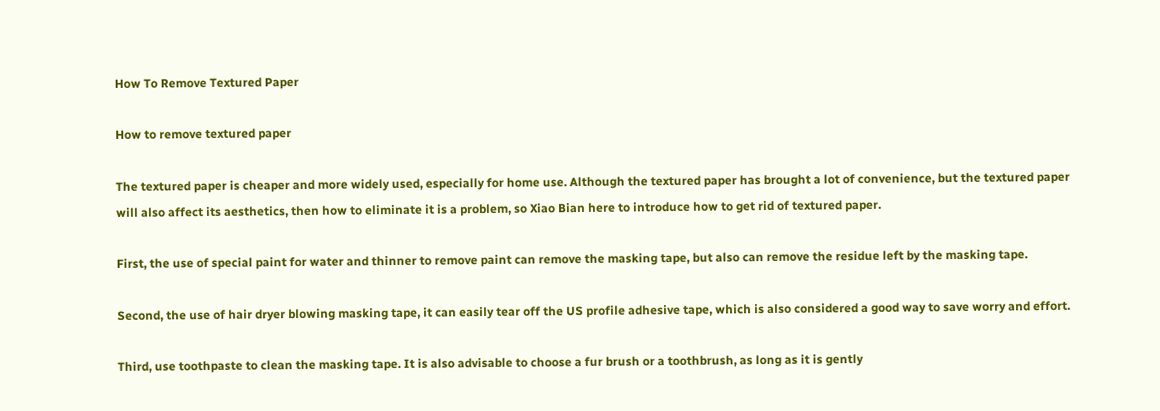How To Remove Textured Paper

How to remove textured paper

The textured paper is cheaper and more widely used, especially for home use. Although the textured paper has brought a lot of convenience, but the textured paper will also affect its aesthetics, then how to eliminate it is a problem, so Xiao Bian here to introduce how to get rid of textured paper.

First, the use of special paint for water and thinner to remove paint can remove the masking tape, but also can remove the residue left by the masking tape.

Second, the use of hair dryer blowing masking tape, it can easily tear off the US profile adhesive tape, which is also considered a good way to save worry and effort.

Third, use toothpaste to clean the masking tape. It is also advisable to choose a fur brush or a toothbrush, as long as it is gently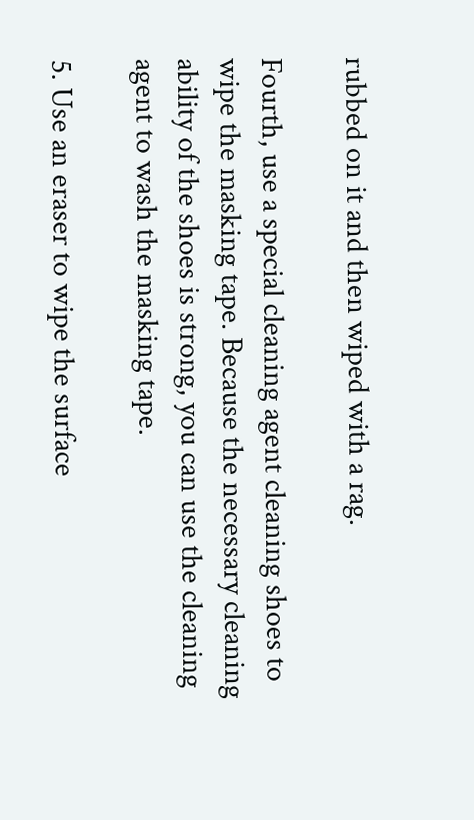rubbed on it and then wiped with a rag.

Fourth, use a special cleaning agent cleaning shoes to wipe the masking tape. Because the necessary cleaning ability of the shoes is strong, you can use the cleaning agent to wash the masking tape.

5. Use an eraser to wipe the surface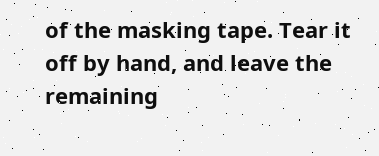of the masking tape. Tear it off by hand, and leave the remaining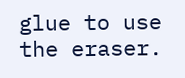glue to use the eraser.